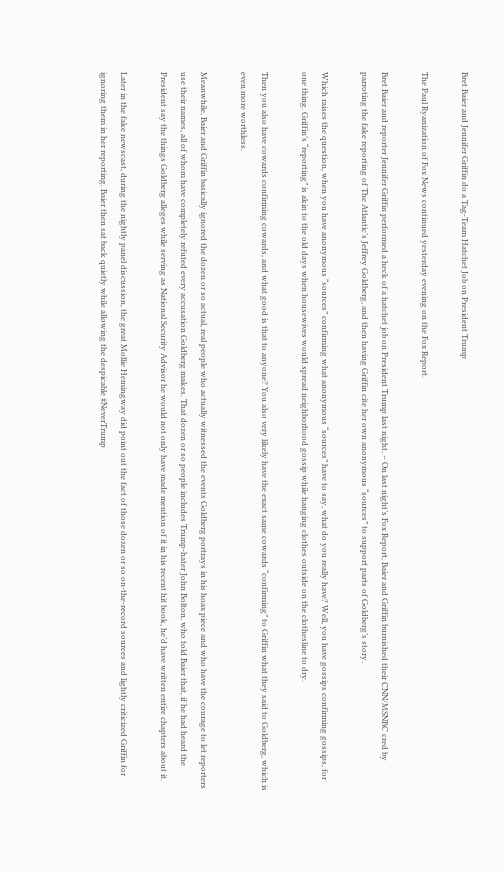Bret Baier and Jennifer Griffin do a Tag-Team Hatchet Job on President Trump

The Paul Ryanization of Fox News continued yesterday evening on the Fox Report.

Bret Baier and reporter Jennifer Griffin performed a heck of a hatchet job on President Trump last night. – On last night’s Fox Report, Baier and Griffin burnished their CNN/MSNBC cred by parroting the fake reporting of The Atlantic’s Jeffrey Goldberg, and then having Griffin cite her own anonymous “sources” to support parts of Goldberg’s story.

Which raises the question, when you have anonymous “sources” confirming what anonymous “sources” have to say, what do you really have? Well, you have gossips confirming gossips, for one thing. Griffin’s “reporting” is akin to the old days when housewives would spread neighborhood gossip while hanging clothes outside on the clothesline to dry.

Then you also have cowards confirming cowards, and what good is that to anyone? You also very likely have the exact same cowards “confirming” to Griffin what they said to Goldberg, which is even more worthless.

Meanwhile, Baier and Griffin basically ignored the dozen or so actual, real people who actually witnessed the events Goldberg portrays in his hoax piece and who have the courage to let reporters use their names, all of whom have completely refuted every accusation Goldberg makes. That dozen or so people includes Trump-hater John Bolton, who told Baier that, if he had heard the President say the things Goldberg alleges while serving as National Security Advisor he would not only have made mention of it in his recent hit book, he’d have written entire chapters about it.

Later in the fake newscast, during the nightly panel discussion, the great Mollie Hemingway did point out the fact of those dozen or so on-the-record sources and lightly criticized Griffin for ignoring them in her reporting. Baier then sat back quietly while allowing the despicable #NeverTrump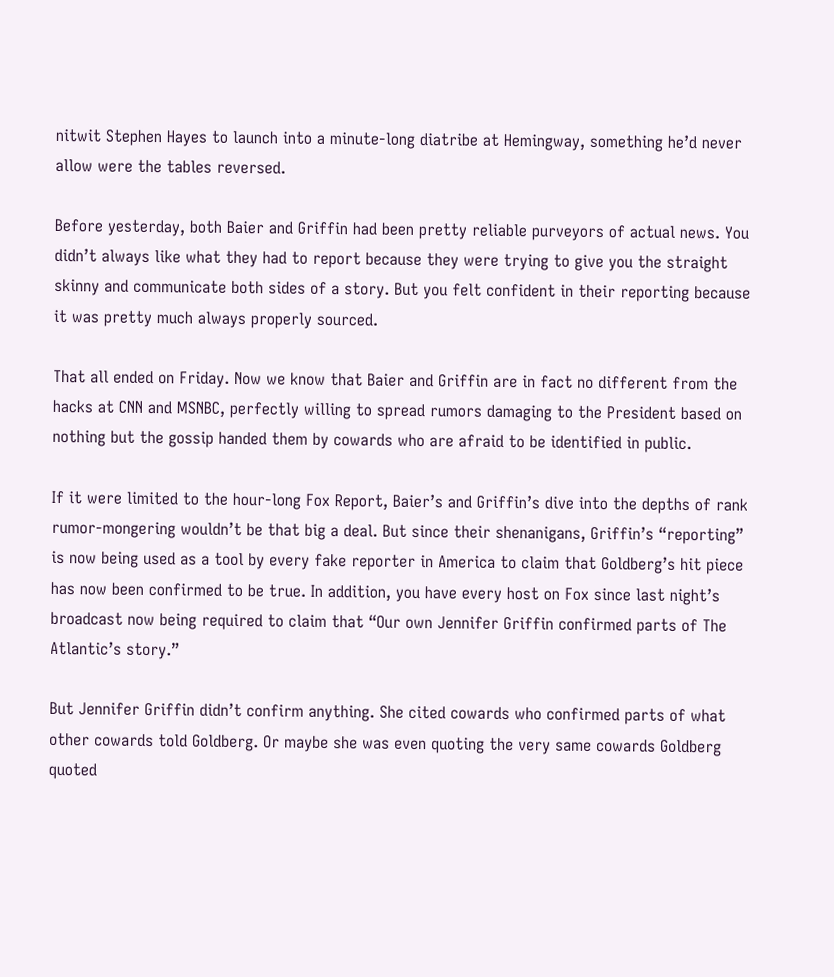nitwit Stephen Hayes to launch into a minute-long diatribe at Hemingway, something he’d never allow were the tables reversed.

Before yesterday, both Baier and Griffin had been pretty reliable purveyors of actual news. You didn’t always like what they had to report because they were trying to give you the straight skinny and communicate both sides of a story. But you felt confident in their reporting because it was pretty much always properly sourced.

That all ended on Friday. Now we know that Baier and Griffin are in fact no different from the hacks at CNN and MSNBC, perfectly willing to spread rumors damaging to the President based on nothing but the gossip handed them by cowards who are afraid to be identified in public.

If it were limited to the hour-long Fox Report, Baier’s and Griffin’s dive into the depths of rank rumor-mongering wouldn’t be that big a deal. But since their shenanigans, Griffin’s “reporting” is now being used as a tool by every fake reporter in America to claim that Goldberg’s hit piece has now been confirmed to be true. In addition, you have every host on Fox since last night’s broadcast now being required to claim that “Our own Jennifer Griffin confirmed parts of The Atlantic’s story.”

But Jennifer Griffin didn’t confirm anything. She cited cowards who confirmed parts of what other cowards told Goldberg. Or maybe she was even quoting the very same cowards Goldberg quoted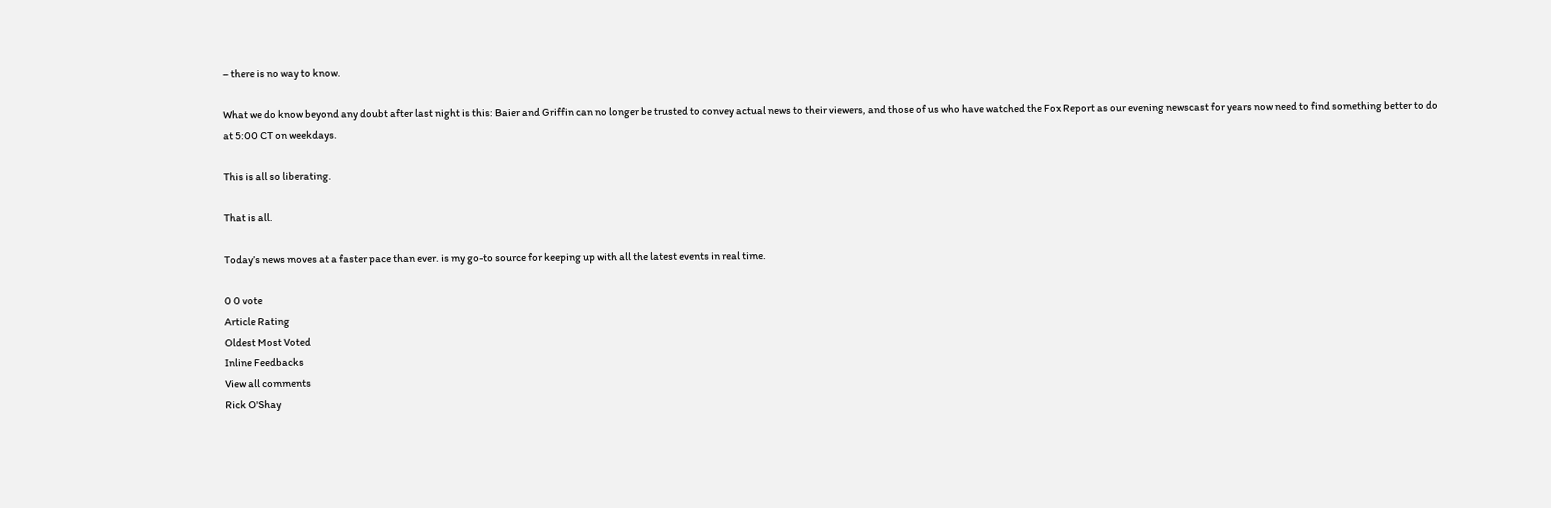– there is no way to know.

What we do know beyond any doubt after last night is this: Baier and Griffin can no longer be trusted to convey actual news to their viewers, and those of us who have watched the Fox Report as our evening newscast for years now need to find something better to do at 5:00 CT on weekdays.

This is all so liberating.

That is all.

Today’s news moves at a faster pace than ever. is my go-to source for keeping up with all the latest events in real time.

0 0 vote
Article Rating
Oldest Most Voted
Inline Feedbacks
View all comments
Rick O'Shay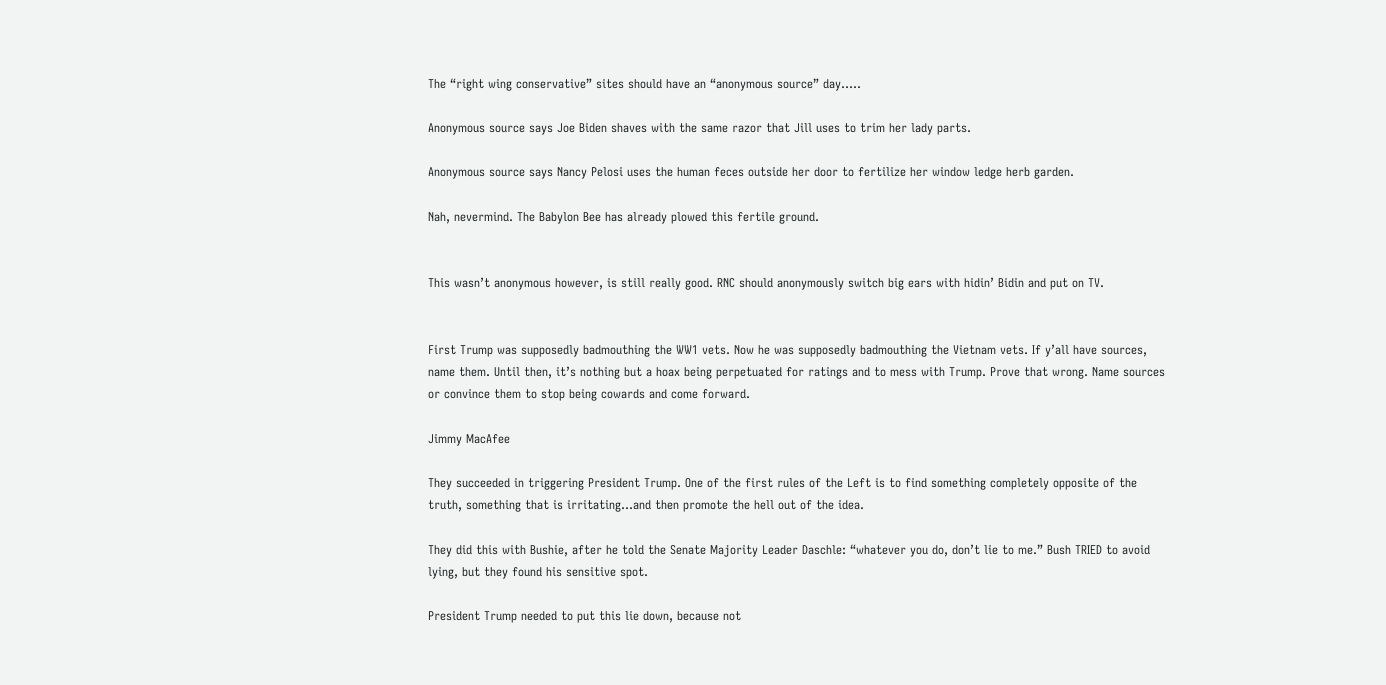The “right wing conservative” sites should have an “anonymous source” day…..

Anonymous source says Joe Biden shaves with the same razor that Jill uses to trim her lady parts.

Anonymous source says Nancy Pelosi uses the human feces outside her door to fertilize her window ledge herb garden.

Nah, nevermind. The Babylon Bee has already plowed this fertile ground.


This wasn’t anonymous however, is still really good. RNC should anonymously switch big ears with hidin’ Bidin and put on TV.


First Trump was supposedly badmouthing the WW1 vets. Now he was supposedly badmouthing the Vietnam vets. If y’all have sources, name them. Until then, it’s nothing but a hoax being perpetuated for ratings and to mess with Trump. Prove that wrong. Name sources or convince them to stop being cowards and come forward.

Jimmy MacAfee

They succeeded in triggering President Trump. One of the first rules of the Left is to find something completely opposite of the truth, something that is irritating…and then promote the hell out of the idea.

They did this with Bushie, after he told the Senate Majority Leader Daschle: “whatever you do, don’t lie to me.” Bush TRIED to avoid lying, but they found his sensitive spot.

President Trump needed to put this lie down, because not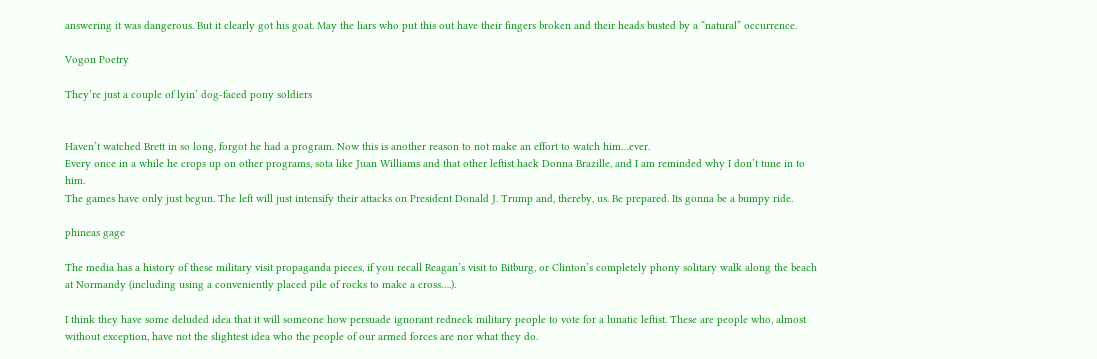answering it was dangerous. But it clearly got his goat. May the liars who put this out have their fingers broken and their heads busted by a “natural” occurrence.

Vogon Poetry

They’re just a couple of lyin’ dog-faced pony soldiers


Haven’t watched Brett in so long, forgot he had a program. Now this is another reason to not make an effort to watch him…ever.
Every once in a while he crops up on other programs, sota like Juan Williams and that other leftist hack Donna Brazille, and I am reminded why I don’t tune in to him.
The games have only just begun. The left will just intensify their attacks on President Donald J. Trump and, thereby, us. Be prepared. Its gonna be a bumpy ride.

phineas gage

The media has a history of these military visit propaganda pieces, if you recall Reagan’s visit to Bitburg, or Clinton’s completely phony solitary walk along the beach at Normandy (including using a conveniently placed pile of rocks to make a cross….).

I think they have some deluded idea that it will someone how persuade ignorant redneck military people to vote for a lunatic leftist. These are people who, almost without exception, have not the slightest idea who the people of our armed forces are nor what they do.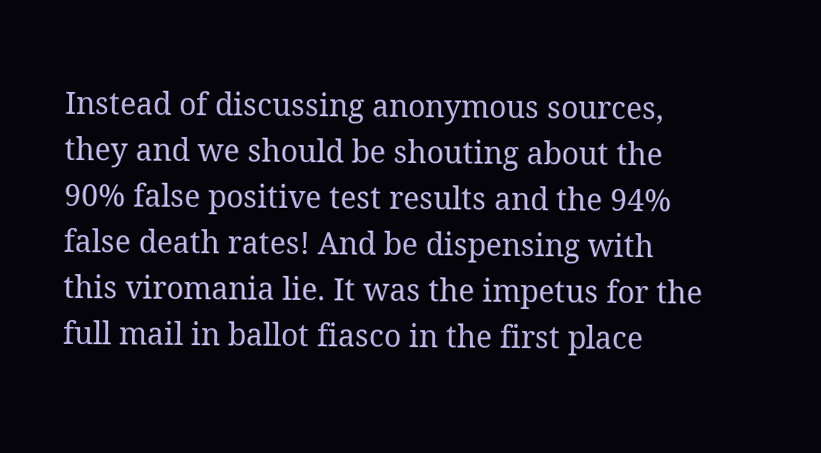Instead of discussing anonymous sources, they and we should be shouting about the 90% false positive test results and the 94% false death rates! And be dispensing with this viromania lie. It was the impetus for the full mail in ballot fiasco in the first place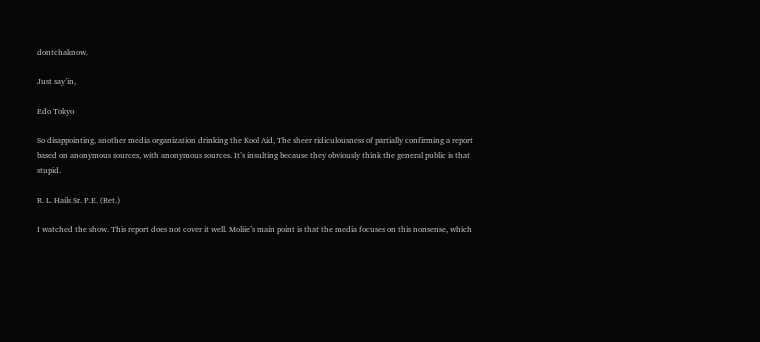dontchaknow.

Just say’in,

Edo Tokyo

So disappointing, another media organization drinking the Kool Aid, The sheer ridiculousness of partially confirming a report based on anonymous sources, with anonymous sources. It’s insulting because they obviously think the general public is that stupid.

R. L. Hails Sr. P.E. (Ret.)

I watched the show. This report does not cover it well. Moliie’s main point is that the media focuses on this nonsense, which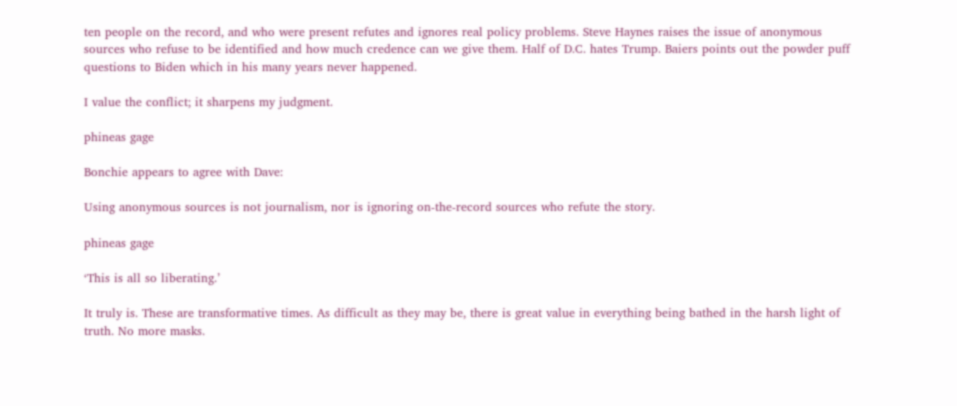ten people on the record, and who were present refutes and ignores real policy problems. Steve Haynes raises the issue of anonymous sources who refuse to be identified and how much credence can we give them. Half of D.C. hates Trump. Baiers points out the powder puff questions to Biden which in his many years never happened.

I value the conflict; it sharpens my judgment.

phineas gage

Bonchie appears to agree with Dave:

Using anonymous sources is not journalism, nor is ignoring on-the-record sources who refute the story.

phineas gage

‘This is all so liberating.’

It truly is. These are transformative times. As difficult as they may be, there is great value in everything being bathed in the harsh light of truth. No more masks.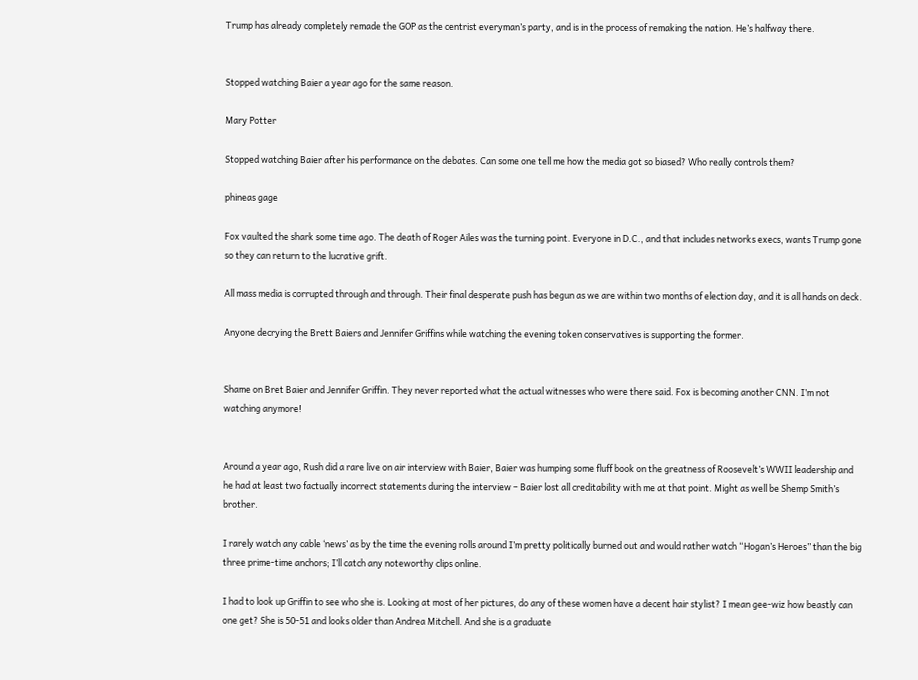Trump has already completely remade the GOP as the centrist everyman’s party, and is in the process of remaking the nation. He’s halfway there.


Stopped watching Baier a year ago for the same reason.

Mary Potter

Stopped watching Baier after his performance on the debates. Can some one tell me how the media got so biased? Who really controls them?

phineas gage

Fox vaulted the shark some time ago. The death of Roger Ailes was the turning point. Everyone in D.C., and that includes networks execs, wants Trump gone so they can return to the lucrative grift.

All mass media is corrupted through and through. Their final desperate push has begun as we are within two months of election day, and it is all hands on deck.

Anyone decrying the Brett Baiers and Jennifer Griffins while watching the evening token conservatives is supporting the former.


Shame on Bret Baier and Jennifer Griffin. They never reported what the actual witnesses who were there said. Fox is becoming another CNN. I’m not watching anymore!


Around a year ago, Rush did a rare live on air interview with Baier, Baier was humping some fluff book on the greatness of Roosevelt’s WWII leadership and he had at least two factually incorrect statements during the interview – Baier lost all creditability with me at that point. Might as well be Shemp Smith’s brother.

I rarely watch any cable ‘news’ as by the time the evening rolls around I’m pretty politically burned out and would rather watch “Hogan’s Heroes” than the big three prime-time anchors; I’ll catch any noteworthy clips online.

I had to look up Griffin to see who she is. Looking at most of her pictures, do any of these women have a decent hair stylist? I mean gee-wiz how beastly can one get? She is 50-51 and looks older than Andrea Mitchell. And she is a graduate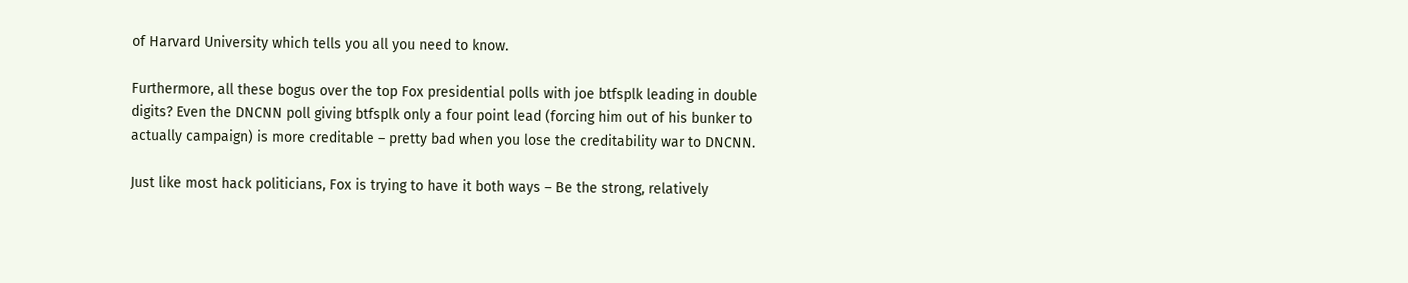of Harvard University which tells you all you need to know.

Furthermore, all these bogus over the top Fox presidential polls with joe btfsplk leading in double digits? Even the DNCNN poll giving btfsplk only a four point lead (forcing him out of his bunker to actually campaign) is more creditable – pretty bad when you lose the creditability war to DNCNN.

Just like most hack politicians, Fox is trying to have it both ways – Be the strong, relatively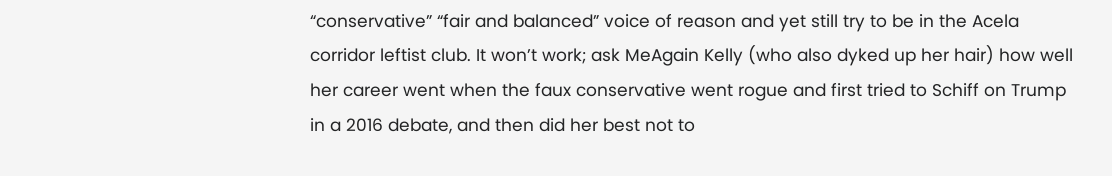“conservative” “fair and balanced” voice of reason and yet still try to be in the Acela corridor leftist club. It won’t work; ask MeAgain Kelly (who also dyked up her hair) how well her career went when the faux conservative went rogue and first tried to Schiff on Trump in a 2016 debate, and then did her best not to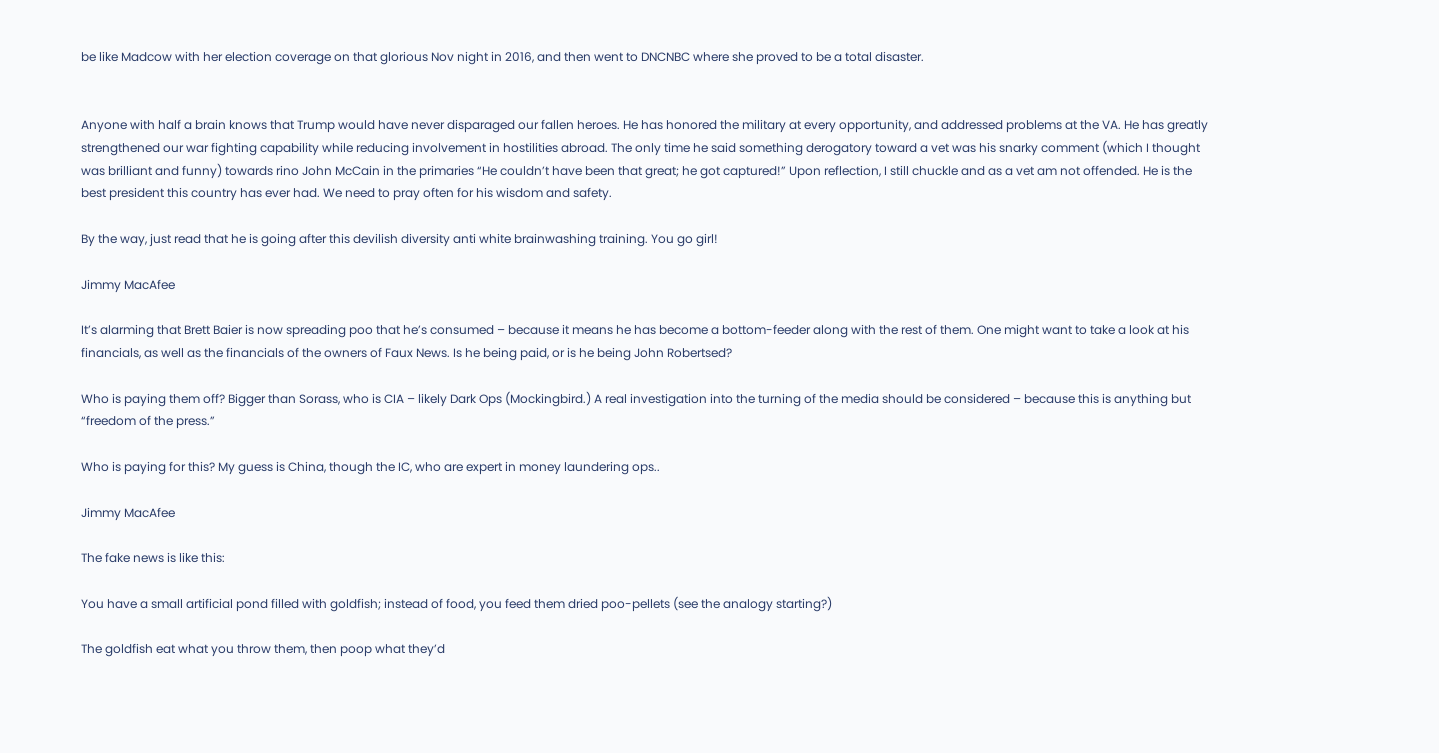be like Madcow with her election coverage on that glorious Nov night in 2016, and then went to DNCNBC where she proved to be a total disaster.


Anyone with half a brain knows that Trump would have never disparaged our fallen heroes. He has honored the military at every opportunity, and addressed problems at the VA. He has greatly strengthened our war fighting capability while reducing involvement in hostilities abroad. The only time he said something derogatory toward a vet was his snarky comment (which I thought was brilliant and funny) towards rino John McCain in the primaries “He couldn’t have been that great; he got captured!” Upon reflection, I still chuckle and as a vet am not offended. He is the best president this country has ever had. We need to pray often for his wisdom and safety.

By the way, just read that he is going after this devilish diversity anti white brainwashing training. You go girl!

Jimmy MacAfee

It’s alarming that Brett Baier is now spreading poo that he’s consumed – because it means he has become a bottom-feeder along with the rest of them. One might want to take a look at his financials, as well as the financials of the owners of Faux News. Is he being paid, or is he being John Robertsed?

Who is paying them off? Bigger than Sorass, who is CIA – likely Dark Ops (Mockingbird.) A real investigation into the turning of the media should be considered – because this is anything but “freedom of the press.”

Who is paying for this? My guess is China, though the IC, who are expert in money laundering ops..

Jimmy MacAfee

The fake news is like this:

You have a small artificial pond filled with goldfish; instead of food, you feed them dried poo-pellets (see the analogy starting?)

The goldfish eat what you throw them, then poop what they’d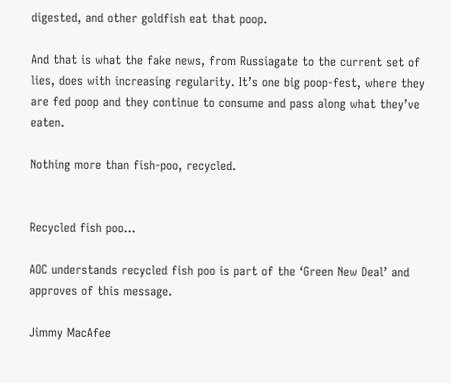digested, and other goldfish eat that poop.

And that is what the fake news, from Russiagate to the current set of lies, does with increasing regularity. It’s one big poop-fest, where they are fed poop and they continue to consume and pass along what they’ve eaten.

Nothing more than fish-poo, recycled.


Recycled fish poo…

AOC understands recycled fish poo is part of the ‘Green New Deal’ and approves of this message.

Jimmy MacAfee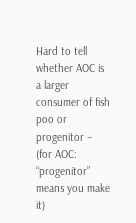Hard to tell whether AOC is a larger consumer of fish poo or progenitor – (for AOC: “progenitor” means you make it)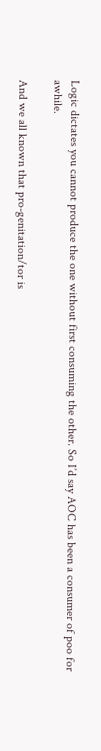Logic dictates you cannot produce the one without first consuming the other. So I’d say AOC has been a consumer of poo for awhile.

And we all known that pro-genitation/tor is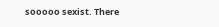sooooo sexist. There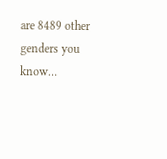are 8489 other genders you know…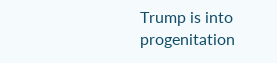Trump is into progenitation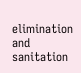elimination and sanitation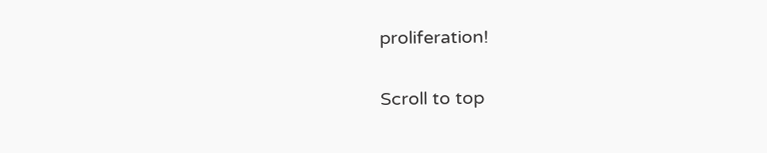proliferation!

Scroll to top